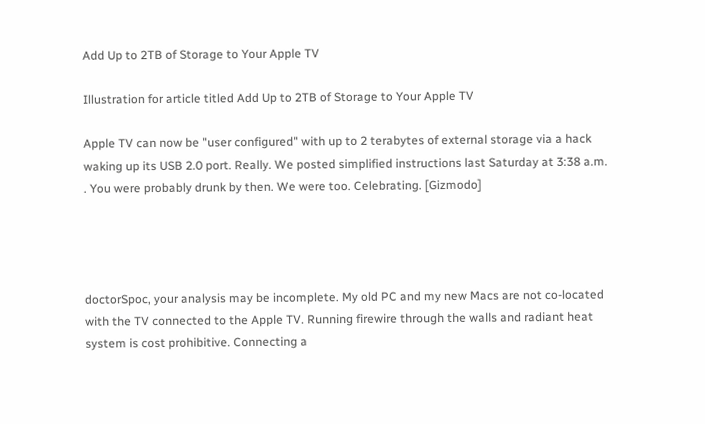Add Up to 2TB of Storage to Your Apple TV

Illustration for article titled Add Up to 2TB of Storage to Your Apple TV

Apple TV can now be "user configured" with up to 2 terabytes of external storage via a hack waking up its USB 2.0 port. Really. We posted simplified instructions last Saturday at 3:38 a.m. . You were probably drunk by then. We were too. Celebrating. [Gizmodo]




doctorSpoc, your analysis may be incomplete. My old PC and my new Macs are not co-located with the TV connected to the Apple TV. Running firewire through the walls and radiant heat system is cost prohibitive. Connecting a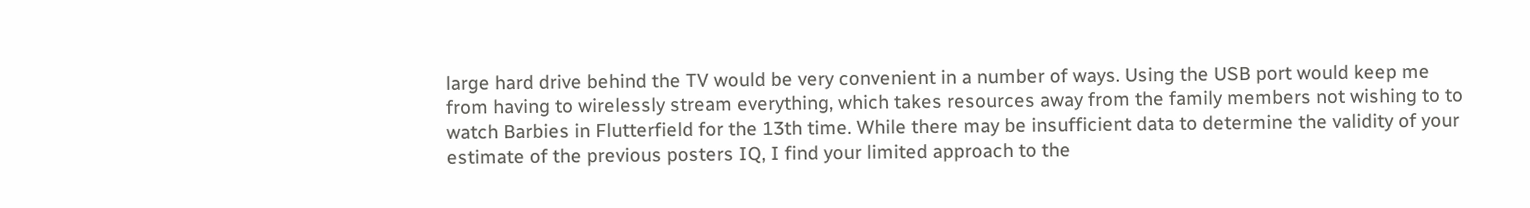large hard drive behind the TV would be very convenient in a number of ways. Using the USB port would keep me from having to wirelessly stream everything, which takes resources away from the family members not wishing to to watch Barbies in Flutterfield for the 13th time. While there may be insufficient data to determine the validity of your estimate of the previous posters IQ, I find your limited approach to the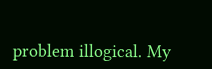problem illogical. My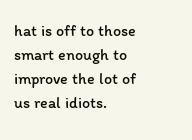hat is off to those smart enough to improve the lot of us real idiots.